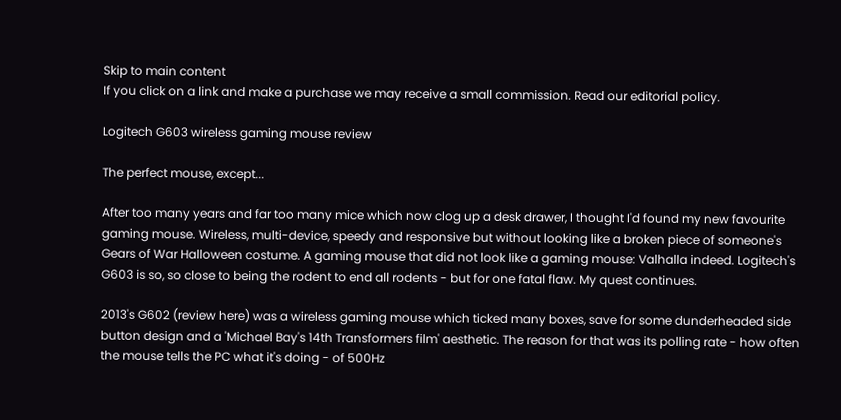Skip to main content
If you click on a link and make a purchase we may receive a small commission. Read our editorial policy.

Logitech G603 wireless gaming mouse review

The perfect mouse, except...

After too many years and far too many mice which now clog up a desk drawer, I thought I'd found my new favourite gaming mouse. Wireless, multi-device, speedy and responsive but without looking like a broken piece of someone's Gears of War Halloween costume. A gaming mouse that did not look like a gaming mouse: Valhalla indeed. Logitech's G603 is so, so close to being the rodent to end all rodents - but for one fatal flaw. My quest continues.

2013's G602 (review here) was a wireless gaming mouse which ticked many boxes, save for some dunderheaded side button design and a 'Michael Bay's 14th Transformers film' aesthetic. The reason for that was its polling rate - how often the mouse tells the PC what it's doing - of 500Hz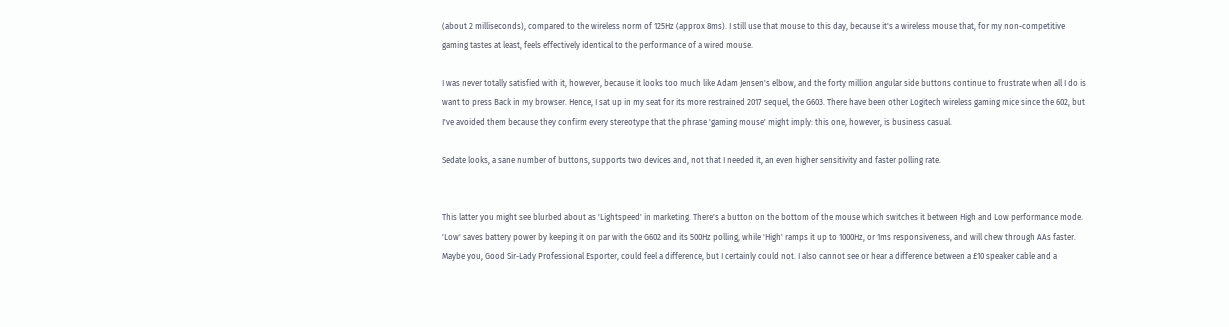(about 2 milliseconds), compared to the wireless norm of 125Hz (approx 8ms). I still use that mouse to this day, because it's a wireless mouse that, for my non-competitive gaming tastes at least, feels effectively identical to the performance of a wired mouse.

I was never totally satisfied with it, however, because it looks too much like Adam Jensen's elbow, and the forty million angular side buttons continue to frustrate when all I do is want to press Back in my browser. Hence, I sat up in my seat for its more restrained 2017 sequel, the G603. There have been other Logitech wireless gaming mice since the 602, but I've avoided them because they confirm every stereotype that the phrase 'gaming mouse' might imply: this one, however, is business casual.

Sedate looks, a sane number of buttons, supports two devices and, not that I needed it, an even higher sensitivity and faster polling rate.


This latter you might see blurbed about as 'Lightspeed' in marketing. There's a button on the bottom of the mouse which switches it between High and Low performance mode. 'Low' saves battery power by keeping it on par with the G602 and its 500Hz polling, while 'High' ramps it up to 1000Hz, or 1ms responsiveness, and will chew through AAs faster. Maybe you, Good Sir-Lady Professional Esporter, could feel a difference, but I certainly could not. I also cannot see or hear a difference between a £10 speaker cable and a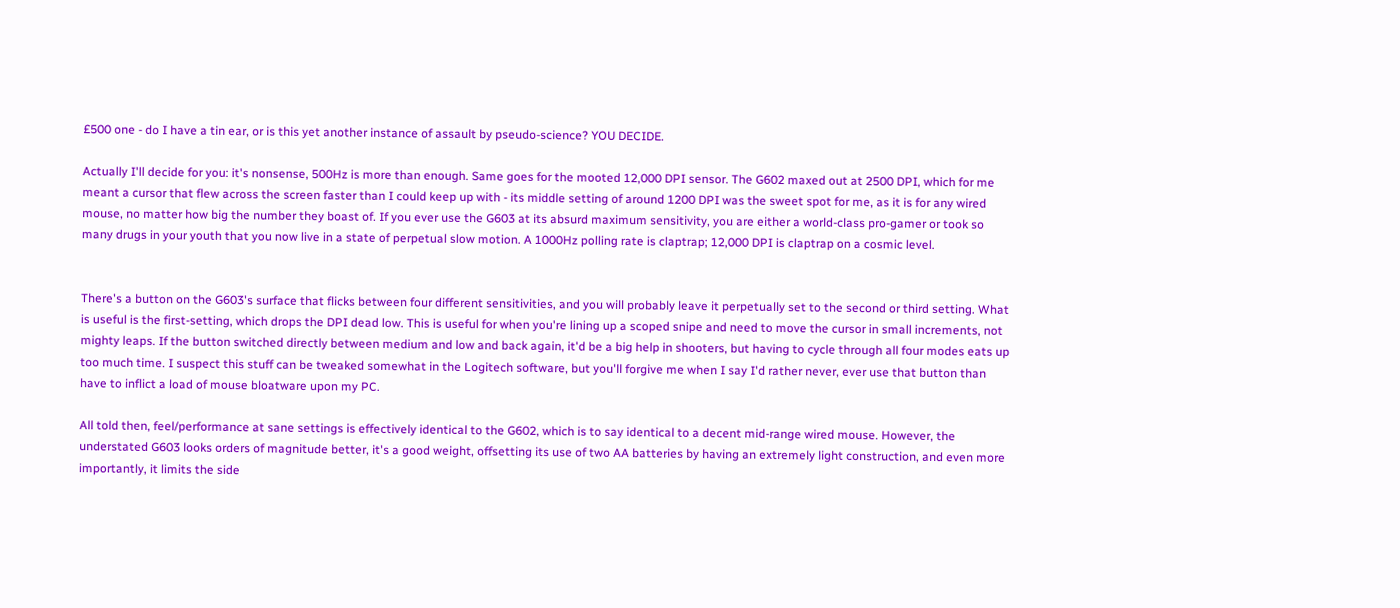£500 one - do I have a tin ear, or is this yet another instance of assault by pseudo-science? YOU DECIDE.

Actually I'll decide for you: it's nonsense, 500Hz is more than enough. Same goes for the mooted 12,000 DPI sensor. The G602 maxed out at 2500 DPI, which for me meant a cursor that flew across the screen faster than I could keep up with - its middle setting of around 1200 DPI was the sweet spot for me, as it is for any wired mouse, no matter how big the number they boast of. If you ever use the G603 at its absurd maximum sensitivity, you are either a world-class pro-gamer or took so many drugs in your youth that you now live in a state of perpetual slow motion. A 1000Hz polling rate is claptrap; 12,000 DPI is claptrap on a cosmic level.


There's a button on the G603's surface that flicks between four different sensitivities, and you will probably leave it perpetually set to the second or third setting. What is useful is the first-setting, which drops the DPI dead low. This is useful for when you're lining up a scoped snipe and need to move the cursor in small increments, not mighty leaps. If the button switched directly between medium and low and back again, it'd be a big help in shooters, but having to cycle through all four modes eats up too much time. I suspect this stuff can be tweaked somewhat in the Logitech software, but you'll forgive me when I say I'd rather never, ever use that button than have to inflict a load of mouse bloatware upon my PC.

All told then, feel/performance at sane settings is effectively identical to the G602, which is to say identical to a decent mid-range wired mouse. However, the understated G603 looks orders of magnitude better, it's a good weight, offsetting its use of two AA batteries by having an extremely light construction, and even more importantly, it limits the side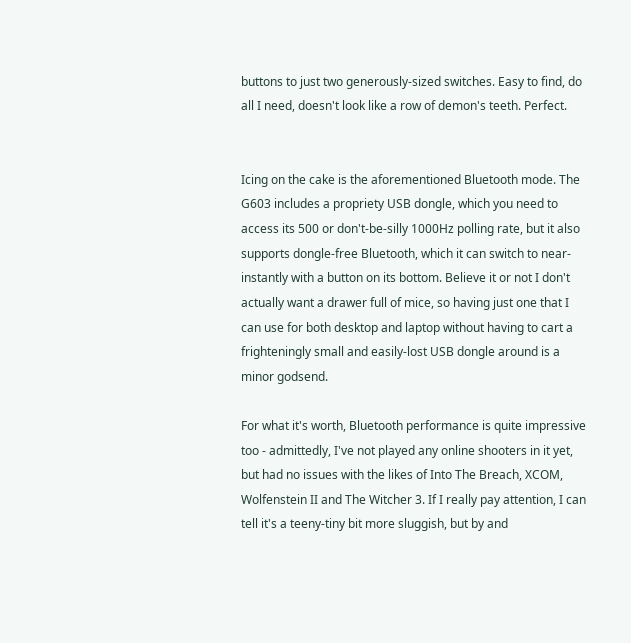buttons to just two generously-sized switches. Easy to find, do all I need, doesn't look like a row of demon's teeth. Perfect.


Icing on the cake is the aforementioned Bluetooth mode. The G603 includes a propriety USB dongle, which you need to access its 500 or don't-be-silly 1000Hz polling rate, but it also supports dongle-free Bluetooth, which it can switch to near-instantly with a button on its bottom. Believe it or not I don't actually want a drawer full of mice, so having just one that I can use for both desktop and laptop without having to cart a frighteningly small and easily-lost USB dongle around is a minor godsend.

For what it's worth, Bluetooth performance is quite impressive too - admittedly, I've not played any online shooters in it yet, but had no issues with the likes of Into The Breach, XCOM, Wolfenstein II and The Witcher 3. If I really pay attention, I can tell it's a teeny-tiny bit more sluggish, but by and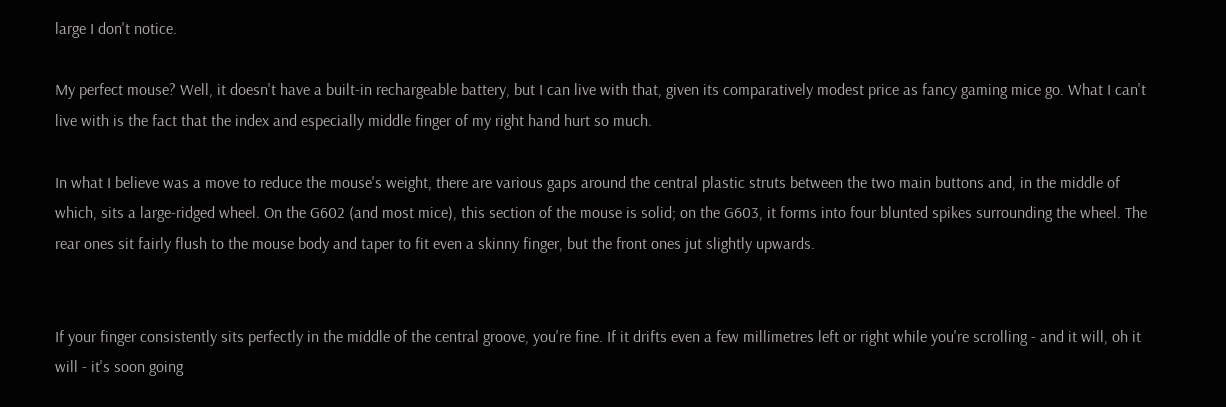large I don't notice.

My perfect mouse? Well, it doesn't have a built-in rechargeable battery, but I can live with that, given its comparatively modest price as fancy gaming mice go. What I can't live with is the fact that the index and especially middle finger of my right hand hurt so much.

In what I believe was a move to reduce the mouse's weight, there are various gaps around the central plastic struts between the two main buttons and, in the middle of which, sits a large-ridged wheel. On the G602 (and most mice), this section of the mouse is solid; on the G603, it forms into four blunted spikes surrounding the wheel. The rear ones sit fairly flush to the mouse body and taper to fit even a skinny finger, but the front ones jut slightly upwards.


If your finger consistently sits perfectly in the middle of the central groove, you're fine. If it drifts even a few millimetres left or right while you're scrolling - and it will, oh it will - it's soon going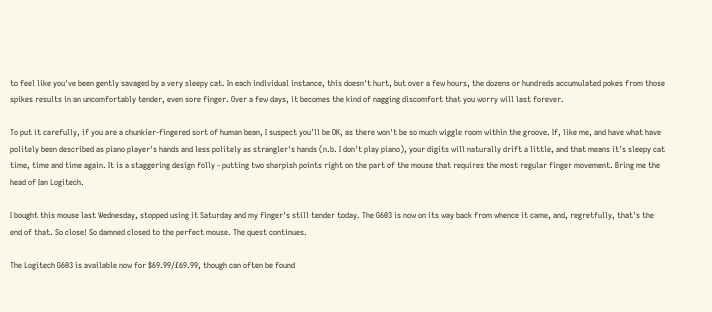to feel like you've been gently savaged by a very sleepy cat. In each individual instance, this doesn't hurt, but over a few hours, the dozens or hundreds accumulated pokes from those spikes results in an uncomfortably tender, even sore finger. Over a few days, it becomes the kind of nagging discomfort that you worry will last forever.

To put it carefully, if you are a chunkier-fingered sort of human bean, I suspect you'll be OK, as there won't be so much wiggle room within the groove. If, like me, and have what have politely been described as piano player's hands and less politely as strangler's hands (n.b. I don't play piano), your digits will naturally drift a little, and that means it's sleepy cat time, time and time again. It is a staggering design folly - putting two sharpish points right on the part of the mouse that requires the most regular finger movement. Bring me the head of Ian Logitech.

I bought this mouse last Wednesday, stopped using it Saturday and my finger's still tender today. The G603 is now on its way back from whence it came, and, regretfully, that's the end of that. So close! So damned closed to the perfect mouse. The quest continues.

The Logitech G603 is available now for $69.99/£69.99, though can often be found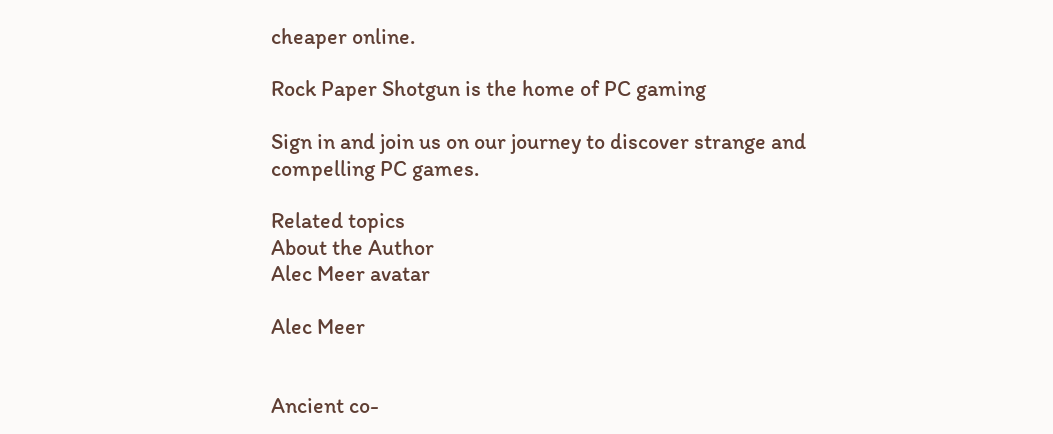cheaper online.

Rock Paper Shotgun is the home of PC gaming

Sign in and join us on our journey to discover strange and compelling PC games.

Related topics
About the Author
Alec Meer avatar

Alec Meer


Ancient co-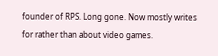founder of RPS. Long gone. Now mostly writes for rather than about video games.